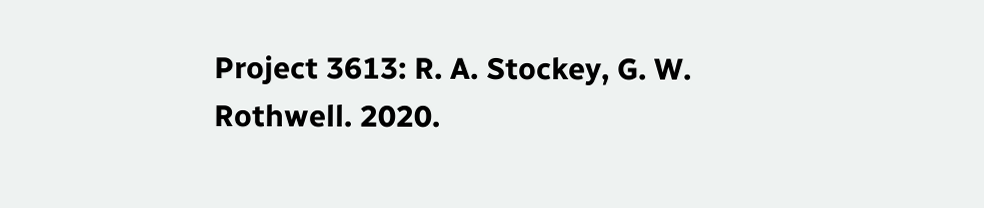Project 3613: R. A. Stockey, G. W. Rothwell. 2020.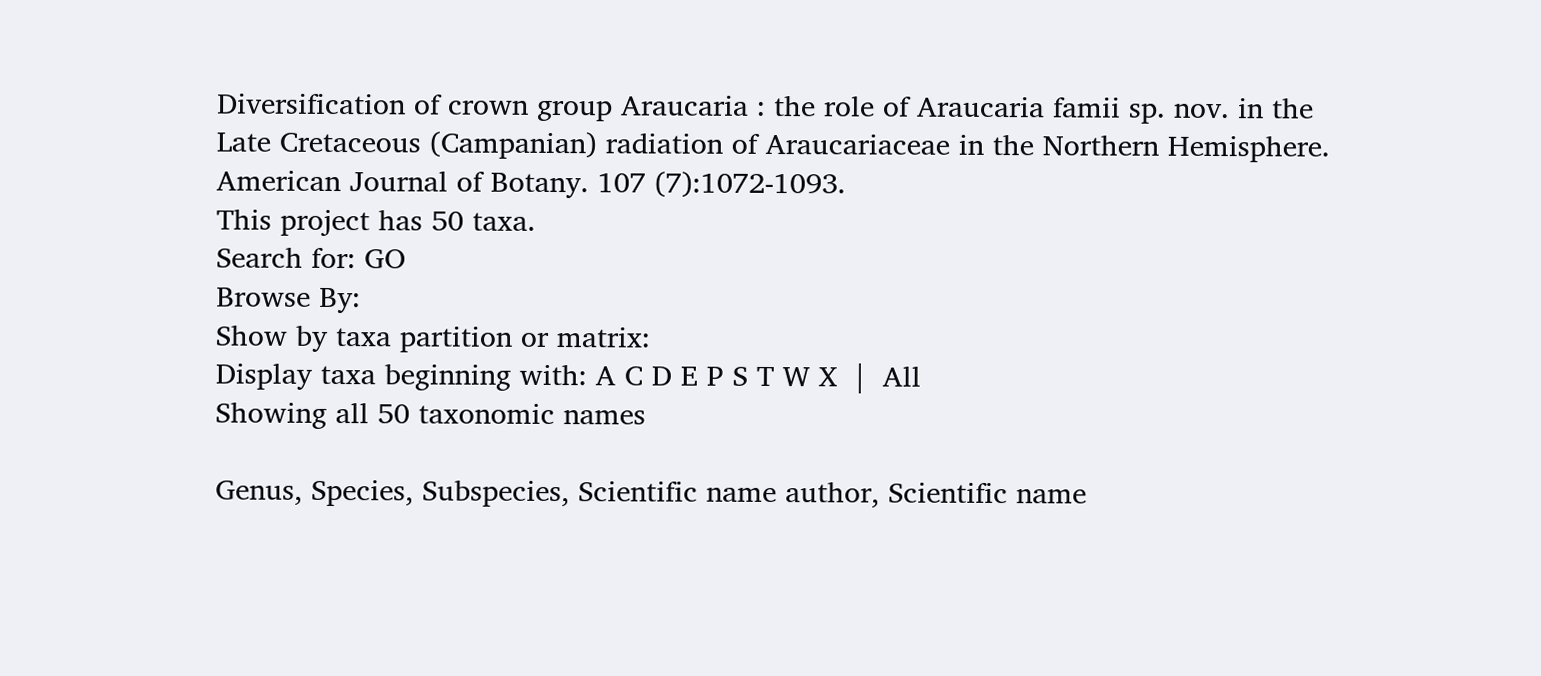Diversification of crown group Araucaria : the role of Araucaria famii sp. nov. in the Late Cretaceous (Campanian) radiation of Araucariaceae in the Northern Hemisphere. American Journal of Botany. 107 (7):1072-1093.
This project has 50 taxa.
Search for: GO
Browse By:
Show by taxa partition or matrix:
Display taxa beginning with: A C D E P S T W X  |  All
Showing all 50 taxonomic names

Genus, Species, Subspecies, Scientific name author, Scientific name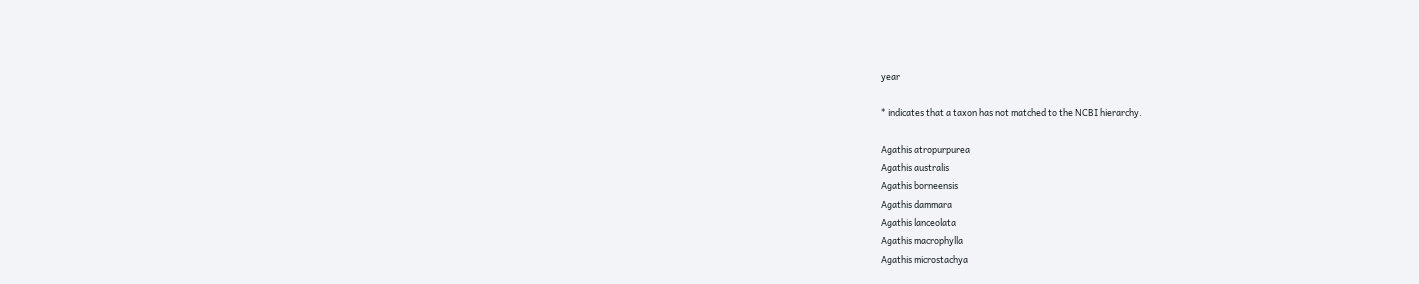year

* indicates that a taxon has not matched to the NCBI hierarchy.

Agathis atropurpurea
Agathis australis
Agathis borneensis
Agathis dammara
Agathis lanceolata
Agathis macrophylla
Agathis microstachya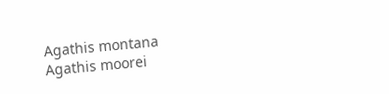Agathis montana
Agathis moorei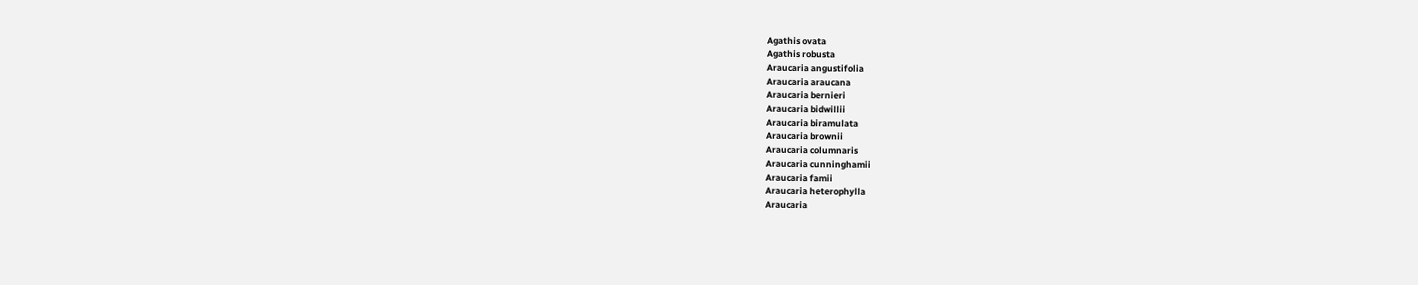Agathis ovata
Agathis robusta
Araucaria angustifolia
Araucaria araucana
Araucaria bernieri
Araucaria bidwillii
Araucaria biramulata
Araucaria brownii
Araucaria columnaris
Araucaria cunninghamii
Araucaria famii
Araucaria heterophylla
Araucaria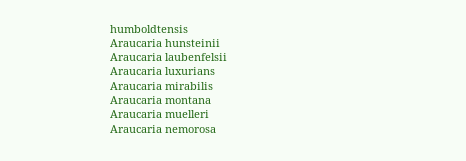humboldtensis
Araucaria hunsteinii
Araucaria laubenfelsii
Araucaria luxurians
Araucaria mirabilis
Araucaria montana
Araucaria muelleri
Araucaria nemorosa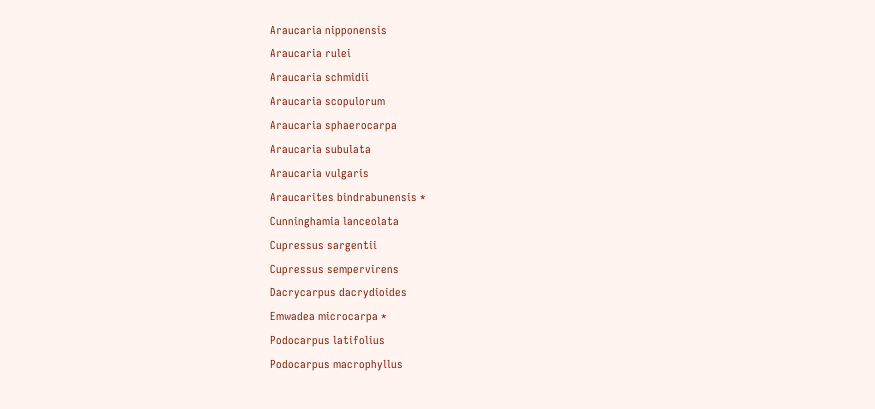Araucaria nipponensis
Araucaria rulei
Araucaria schmidii
Araucaria scopulorum
Araucaria sphaerocarpa
Araucaria subulata
Araucaria vulgaris
Araucarites bindrabunensis *
Cunninghamia lanceolata
Cupressus sargentii
Cupressus sempervirens
Dacrycarpus dacrydioides
Emwadea microcarpa *
Podocarpus latifolius
Podocarpus macrophyllus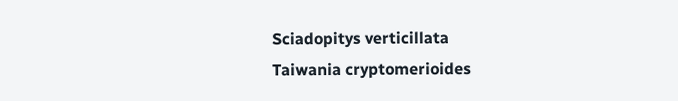Sciadopitys verticillata
Taiwania cryptomerioides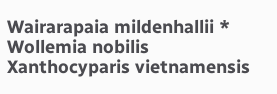Wairarapaia mildenhallii *
Wollemia nobilis
Xanthocyparis vietnamensis